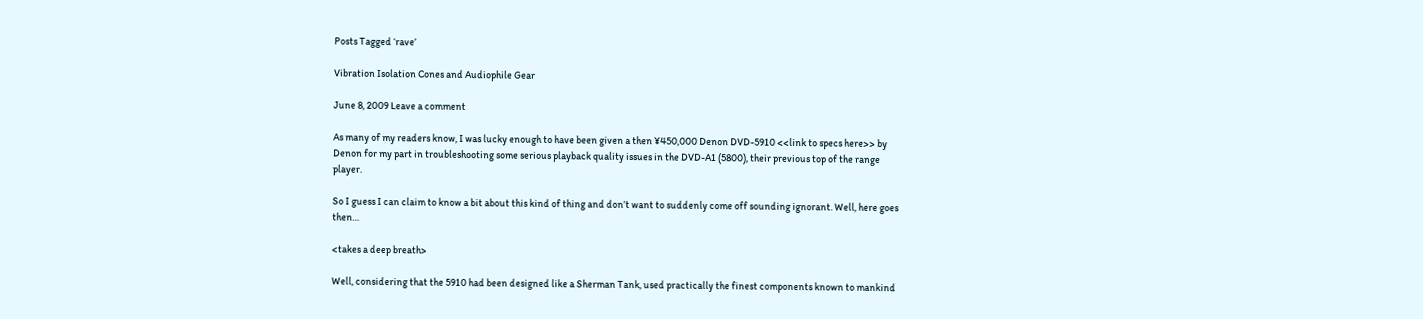Posts Tagged ‘rave’

Vibration Isolation Cones and Audiophile Gear

June 8, 2009 Leave a comment

As many of my readers know, I was lucky enough to have been given a then ¥450,000 Denon DVD-5910 <<link to specs here>> by Denon for my part in troubleshooting some serious playback quality issues in the DVD-A1 (5800), their previous top of the range player.

So I guess I can claim to know a bit about this kind of thing and don’t want to suddenly come off sounding ignorant. Well, here goes then…

<takes a deep breath>

Well, considering that the 5910 had been designed like a Sherman Tank, used practically the finest components known to mankind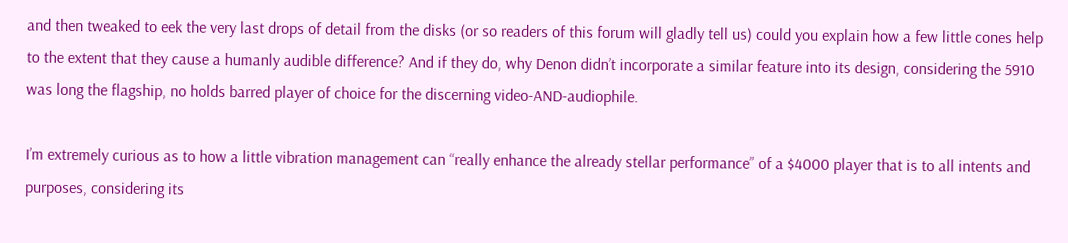and then tweaked to eek the very last drops of detail from the disks (or so readers of this forum will gladly tell us) could you explain how a few little cones help to the extent that they cause a humanly audible difference? And if they do, why Denon didn’t incorporate a similar feature into its design, considering the 5910 was long the flagship, no holds barred player of choice for the discerning video-AND-audiophile.

I’m extremely curious as to how a little vibration management can “really enhance the already stellar performance” of a $4000 player that is to all intents and purposes, considering its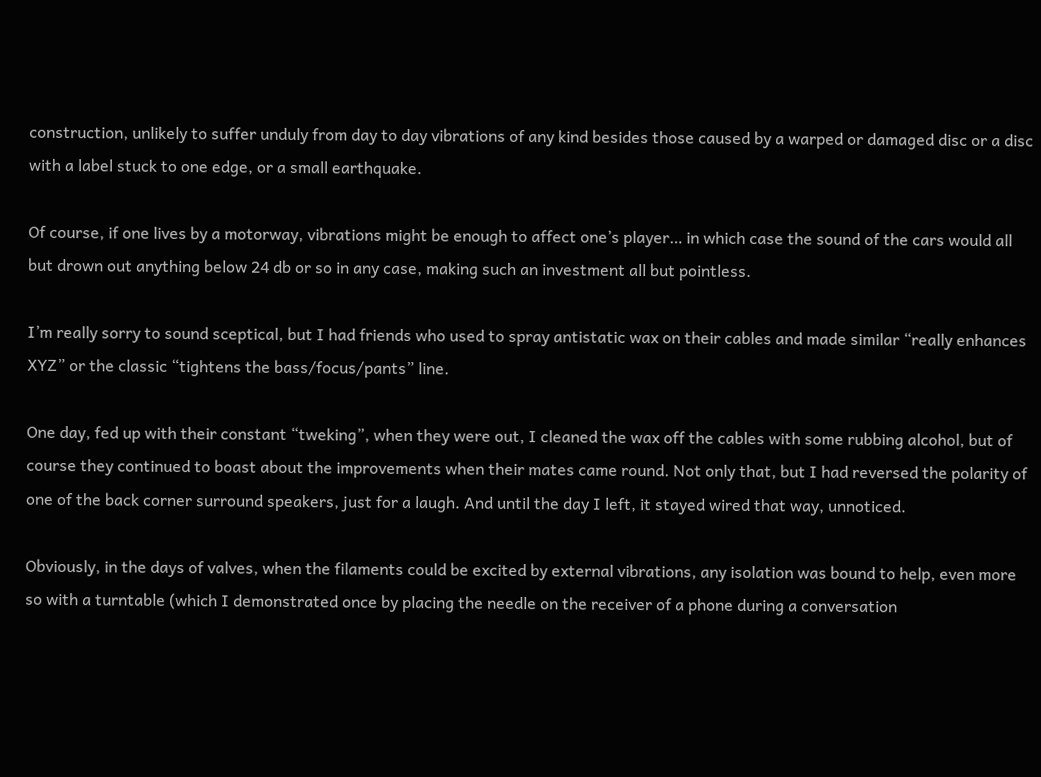construction, unlikely to suffer unduly from day to day vibrations of any kind besides those caused by a warped or damaged disc or a disc with a label stuck to one edge, or a small earthquake.

Of course, if one lives by a motorway, vibrations might be enough to affect one’s player… in which case the sound of the cars would all but drown out anything below 24 db or so in any case, making such an investment all but pointless.

I’m really sorry to sound sceptical, but I had friends who used to spray antistatic wax on their cables and made similar “really enhances XYZ” or the classic “tightens the bass/focus/pants” line.

One day, fed up with their constant “tweking”, when they were out, I cleaned the wax off the cables with some rubbing alcohol, but of course they continued to boast about the improvements when their mates came round. Not only that, but I had reversed the polarity of one of the back corner surround speakers, just for a laugh. And until the day I left, it stayed wired that way, unnoticed.

Obviously, in the days of valves, when the filaments could be excited by external vibrations, any isolation was bound to help, even more so with a turntable (which I demonstrated once by placing the needle on the receiver of a phone during a conversation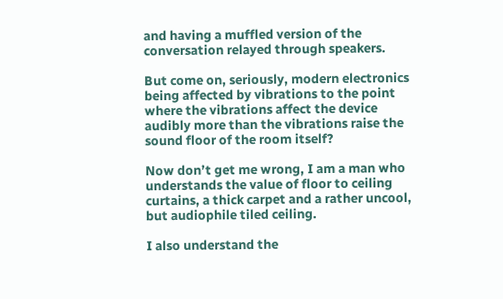and having a muffled version of the conversation relayed through speakers.

But come on, seriously, modern electronics being affected by vibrations to the point where the vibrations affect the device audibly more than the vibrations raise the sound floor of the room itself?

Now don’t get me wrong, I am a man who understands the value of floor to ceiling curtains, a thick carpet and a rather uncool, but audiophile tiled ceiling.

I also understand the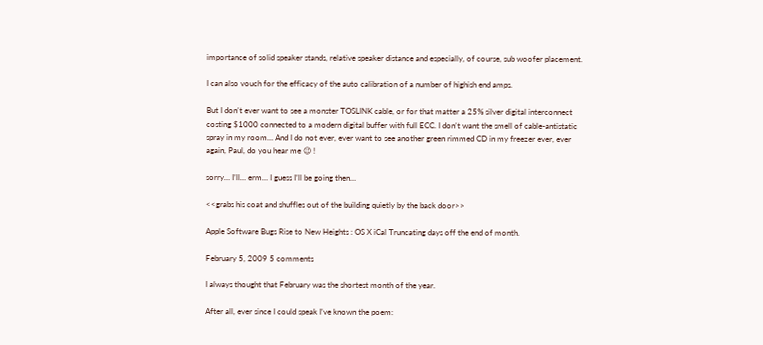importance of solid speaker stands, relative speaker distance and especially, of course, sub woofer placement.

I can also vouch for the efficacy of the auto calibration of a number of highish end amps.

But I don’t ever want to see a monster TOSLINK cable, or for that matter a 25% silver digital interconnect costing $1000 connected to a modern digital buffer with full ECC. I don’t want the smell of cable-antistatic spray in my room… And I do not ever, ever want to see another green rimmed CD in my freezer ever, ever again, Paul, do you hear me 😉 !

sorry… I’ll… erm… I guess I’ll be going then…

<<grabs his coat and shuffles out of the building quietly by the back door>>

Apple Software Bugs Rise to New Heights : OS X iCal Truncating days off the end of month.

February 5, 2009 5 comments

I always thought that February was the shortest month of the year.

After all, ever since I could speak I’ve known the poem: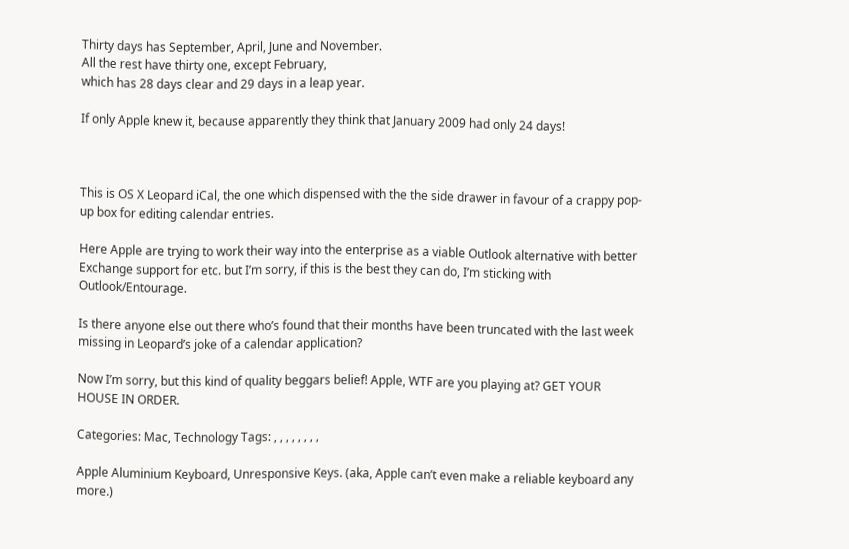Thirty days has September, April, June and November.
All the rest have thirty one, except February,
which has 28 days clear and 29 days in a leap year.

If only Apple knew it, because apparently they think that January 2009 had only 24 days!



This is OS X Leopard iCal, the one which dispensed with the the side drawer in favour of a crappy pop-up box for editing calendar entries.

Here Apple are trying to work their way into the enterprise as a viable Outlook alternative with better Exchange support for etc. but I’m sorry, if this is the best they can do, I’m sticking with Outlook/Entourage.

Is there anyone else out there who’s found that their months have been truncated with the last week missing in Leopard’s joke of a calendar application?

Now I’m sorry, but this kind of quality beggars belief! Apple, WTF are you playing at? GET YOUR HOUSE IN ORDER.

Categories: Mac, Technology Tags: , , , , , , , ,

Apple Aluminium Keyboard, Unresponsive Keys. (aka, Apple can’t even make a reliable keyboard any more.)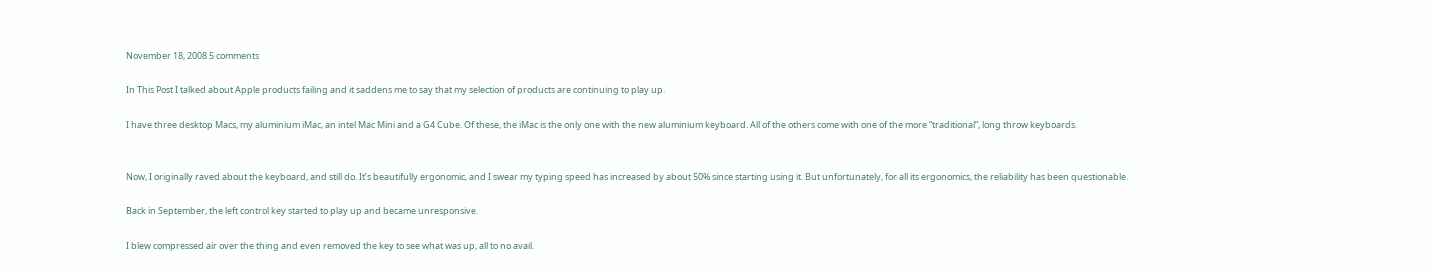November 18, 2008 5 comments

In This Post I talked about Apple products failing and it saddens me to say that my selection of products are continuing to play up.

I have three desktop Macs, my aluminium iMac, an intel Mac Mini and a G4 Cube. Of these, the iMac is the only one with the new aluminium keyboard. All of the others come with one of the more “traditional”, long throw keyboards.


Now, I originally raved about the keyboard, and still do. It’s beautifully ergonomic, and I swear my typing speed has increased by about 50% since starting using it. But unfortunately, for all its ergonomics, the reliability has been questionable.

Back in September, the left control key started to play up and became unresponsive.

I blew compressed air over the thing and even removed the key to see what was up, all to no avail.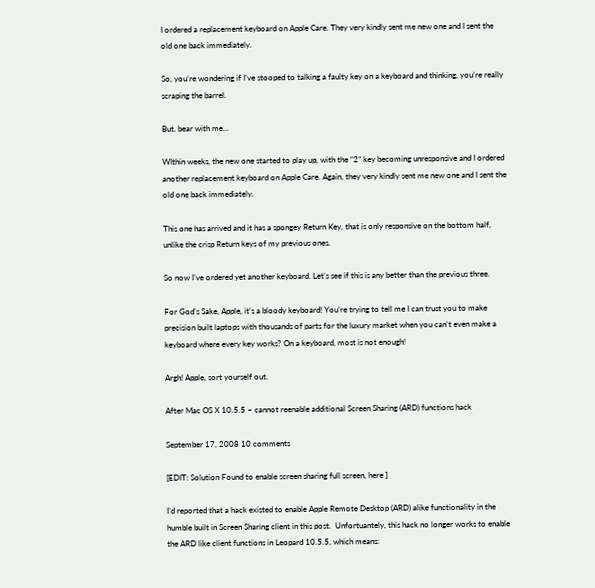I ordered a replacement keyboard on Apple Care. They very kindly sent me new one and I sent the old one back immediately.

So, you’re wondering if I’ve stooped to talking a faulty key on a keyboard and thinking, you’re really scraping the barrel.

But, bear with me…

WIthin weeks, the new one started to play up, with the “2” key becoming unresponsive and I ordered another replacement keyboard on Apple Care. Again, they very kindly sent me new one and I sent the old one back immediately.

This one has arrived and it has a spongey Return Key, that is only responsive on the bottom half, unlike the crisp Return keys of my previous ones.

So now I’ve ordered yet another keyboard. Let’s see if this is any better than the previous three.

For God’s Sake, Apple, it’s a bloody keyboard! You’re trying to tell me I can trust you to make precision built laptops with thousands of parts for the luxury market when you can’t even make a keyboard where every key works? On a keyboard, most is not enough!

Argh! Apple, sort yourself out.

After Mac OS X 10.5.5 – cannot reenable additional Screen Sharing (ARD) functions hack

September 17, 2008 10 comments

[EDIT: Solution Found to enable screen sharing full screen, here ]

I’d reported that a hack existed to enable Apple Remote Desktop (ARD) alike functionality in the humble built in Screen Sharing client in this post.  Unfortuantely, this hack no longer works to enable the ARD like client functions in Leopard 10.5.5, which means: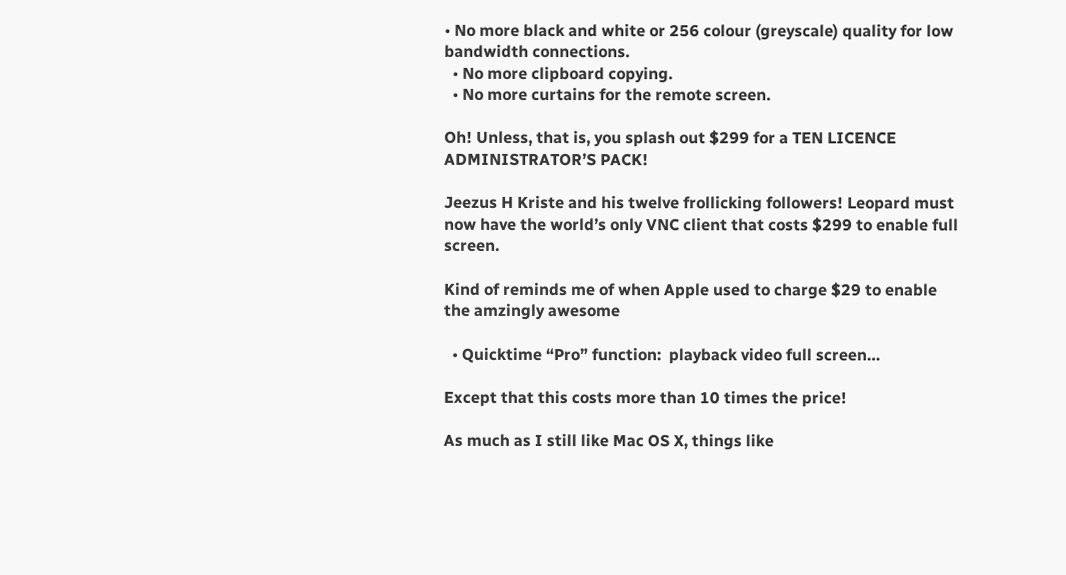• No more black and white or 256 colour (greyscale) quality for low bandwidth connections.
  • No more clipboard copying.
  • No more curtains for the remote screen.

Oh! Unless, that is, you splash out $299 for a TEN LICENCE ADMINISTRATOR’S PACK!

Jeezus H Kriste and his twelve frollicking followers! Leopard must now have the world’s only VNC client that costs $299 to enable full screen.

Kind of reminds me of when Apple used to charge $29 to enable the amzingly awesome

  • Quicktime “Pro” function:  playback video full screen…

Except that this costs more than 10 times the price!

As much as I still like Mac OS X, things like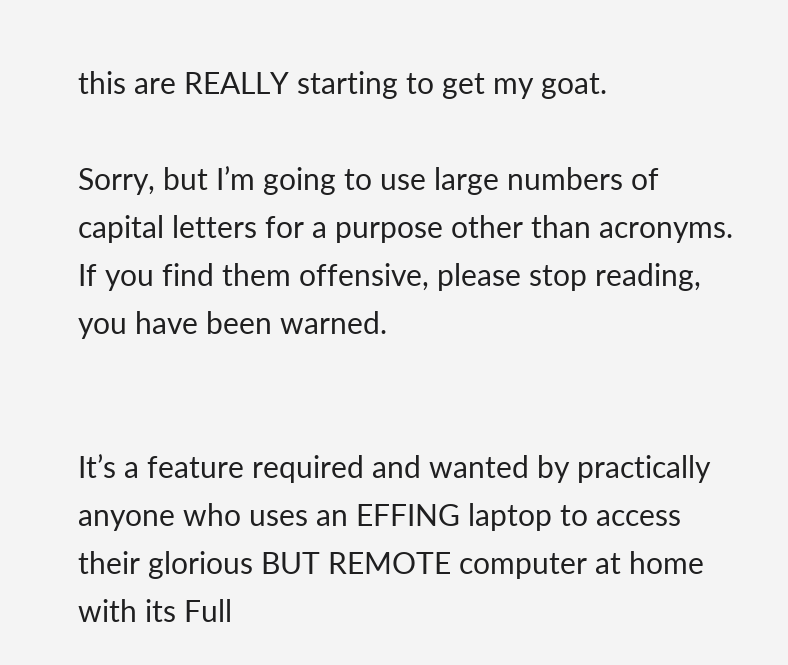this are REALLY starting to get my goat.

Sorry, but I’m going to use large numbers of capital letters for a purpose other than acronyms. If you find them offensive, please stop reading, you have been warned.


It’s a feature required and wanted by practically anyone who uses an EFFING laptop to access their glorious BUT REMOTE computer at home with its Full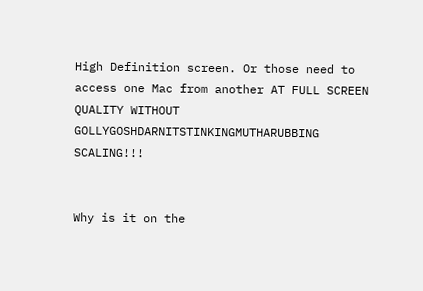High Definition screen. Or those need to access one Mac from another AT FULL SCREEN QUALITY WITHOUT GOLLYGOSHDARNITSTINKINGMUTHARUBBING SCALING!!!


Why is it on the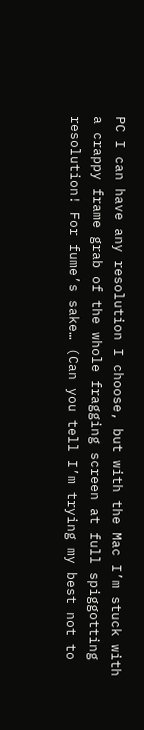PC I can have any resolution I choose, but with the Mac I’m stuck with a crappy frame grab of the whole fragging screen at full spiggotting resolution! For fume’s sake… (Can you tell I’m trying my best not to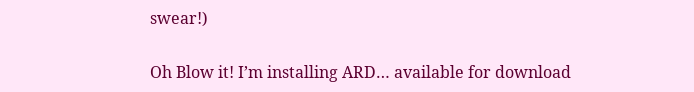swear!)

Oh Blow it! I’m installing ARD… available for download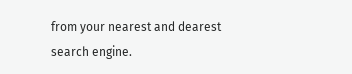from your nearest and dearest search engine.